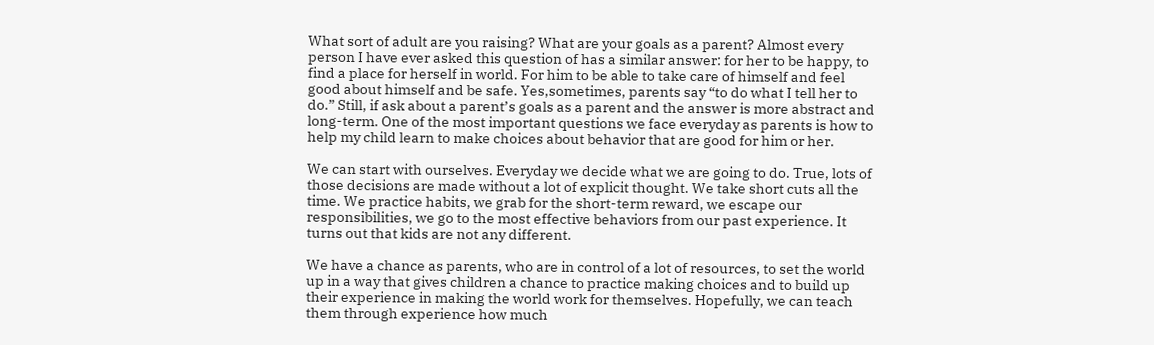What sort of adult are you raising? What are your goals as a parent? Almost every person I have ever asked this question of has a similar answer: for her to be happy, to find a place for herself in world. For him to be able to take care of himself and feel good about himself and be safe. Yes,sometimes, parents say “to do what I tell her to do.” Still, if ask about a parent’s goals as a parent and the answer is more abstract and long-term. One of the most important questions we face everyday as parents is how to help my child learn to make choices about behavior that are good for him or her.

We can start with ourselves. Everyday we decide what we are going to do. True, lots of those decisions are made without a lot of explicit thought. We take short cuts all the time. We practice habits, we grab for the short-term reward, we escape our responsibilities, we go to the most effective behaviors from our past experience. It turns out that kids are not any different.

We have a chance as parents, who are in control of a lot of resources, to set the world up in a way that gives children a chance to practice making choices and to build up their experience in making the world work for themselves. Hopefully, we can teach them through experience how much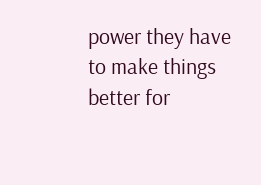power they have to make things better for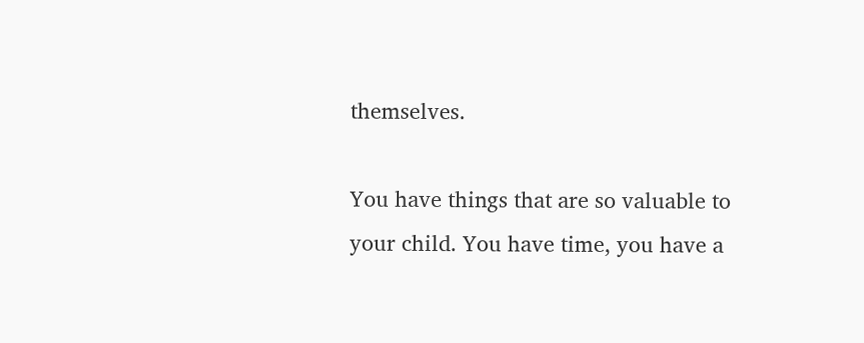themselves.

You have things that are so valuable to your child. You have time, you have a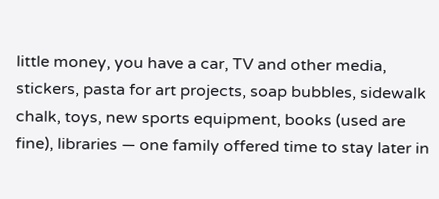little money, you have a car, TV and other media, stickers, pasta for art projects, soap bubbles, sidewalk chalk, toys, new sports equipment, books (used are fine), libraries — one family offered time to stay later in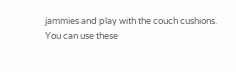jammies and play with the couch cushions. You can use these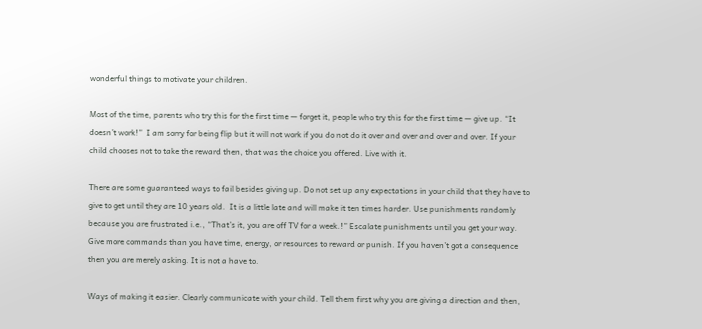wonderful things to motivate your children.

Most of the time, parents who try this for the first time — forget it, people who try this for the first time — give up. “It doesn’t work!”  I am sorry for being flip but it will not work if you do not do it over and over and over and over. If your child chooses not to take the reward then, that was the choice you offered. Live with it.

There are some guaranteed ways to fail besides giving up. Do not set up any expectations in your child that they have to give to get until they are 10 years old.  It is a little late and will make it ten times harder. Use punishments randomly because you are frustrated i.e., “That’s it, you are off TV for a week.!” Escalate punishments until you get your way. Give more commands than you have time, energy, or resources to reward or punish. If you haven’t got a consequence then you are merely asking. It is not a have to.

Ways of making it easier. Clearly communicate with your child. Tell them first why you are giving a direction and then,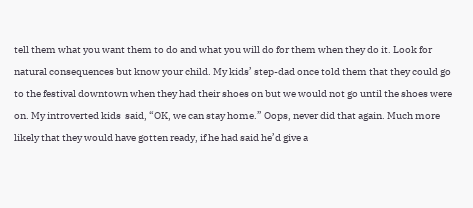tell them what you want them to do and what you will do for them when they do it. Look for natural consequences but know your child. My kids’ step-dad once told them that they could go to the festival downtown when they had their shoes on but we would not go until the shoes were on. My introverted kids  said, “OK, we can stay home.” Oops, never did that again. Much more likely that they would have gotten ready, if he had said he’d give a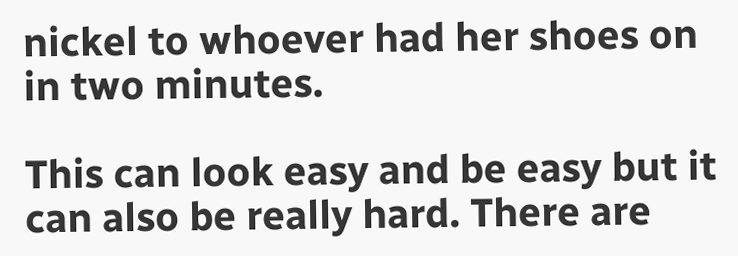nickel to whoever had her shoes on in two minutes.

This can look easy and be easy but it can also be really hard. There are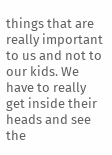things that are really important to us and not to our kids. We have to really get inside their heads and see the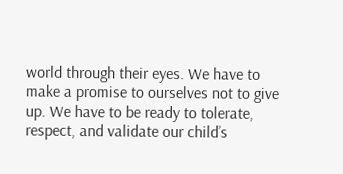world through their eyes. We have to make a promise to ourselves not to give up. We have to be ready to tolerate, respect, and validate our child’s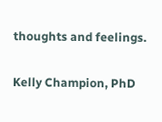thoughts and feelings.

Kelly Champion, PhD